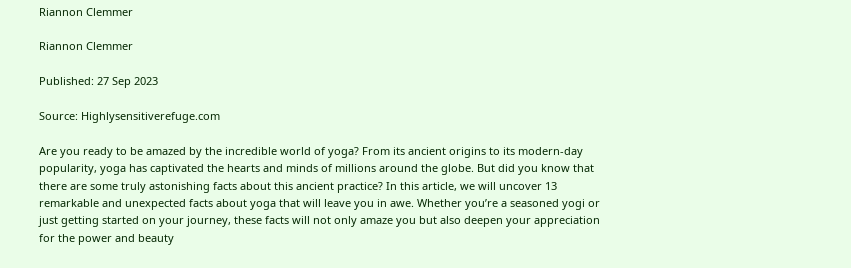Riannon Clemmer

Riannon Clemmer

Published: 27 Sep 2023

Source: Highlysensitiverefuge.com

Are you ready to be amazed by the incredible world of yoga? From its ancient origins to its modern-day popularity, yoga has captivated the hearts and minds of millions around the globe. But did you know that there are some truly astonishing facts about this ancient practice? In this article, we will uncover 13 remarkable and unexpected facts about yoga that will leave you in awe. Whether you’re a seasoned yogi or just getting started on your journey, these facts will not only amaze you but also deepen your appreciation for the power and beauty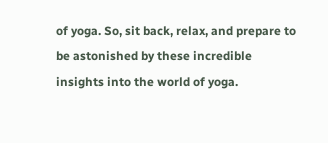of yoga. So, sit back, relax, and prepare to be astonished by these incredible insights into the world of yoga.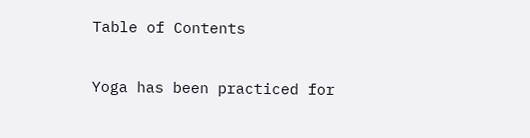Table of Contents

Yoga has been practiced for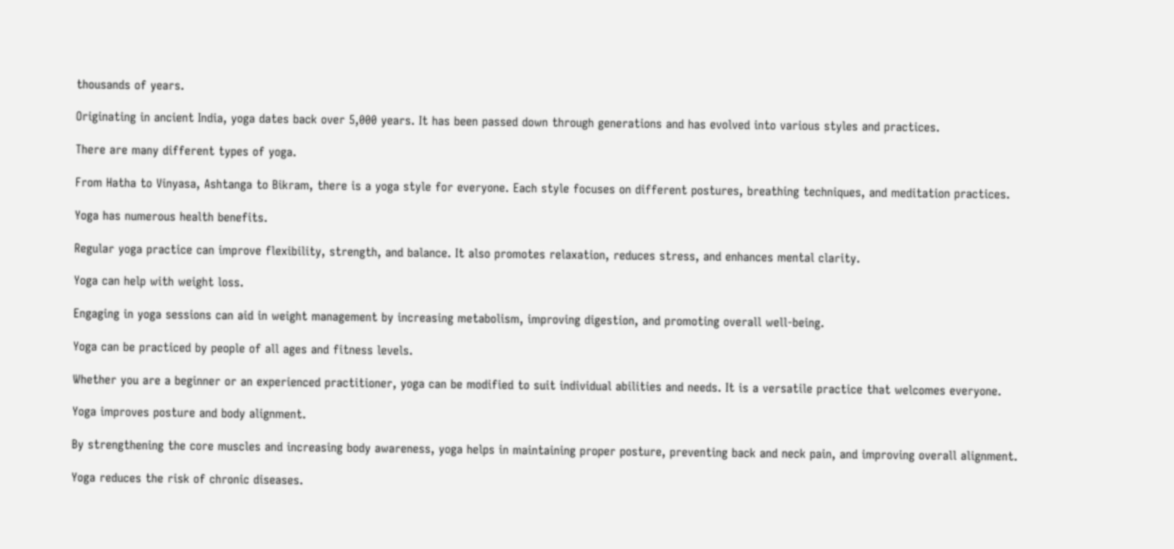thousands of years.

Originating in ancient India, yoga dates back over 5,000 years. It has been passed down through generations and has evolved into various styles and practices.

There are many different types of yoga.

From Hatha to Vinyasa, Ashtanga to Bikram, there is a yoga style for everyone. Each style focuses on different postures, breathing techniques, and meditation practices.

Yoga has numerous health benefits.

Regular yoga practice can improve flexibility, strength, and balance. It also promotes relaxation, reduces stress, and enhances mental clarity.

Yoga can help with weight loss.

Engaging in yoga sessions can aid in weight management by increasing metabolism, improving digestion, and promoting overall well-being.

Yoga can be practiced by people of all ages and fitness levels.

Whether you are a beginner or an experienced practitioner, yoga can be modified to suit individual abilities and needs. It is a versatile practice that welcomes everyone.

Yoga improves posture and body alignment.

By strengthening the core muscles and increasing body awareness, yoga helps in maintaining proper posture, preventing back and neck pain, and improving overall alignment.

Yoga reduces the risk of chronic diseases.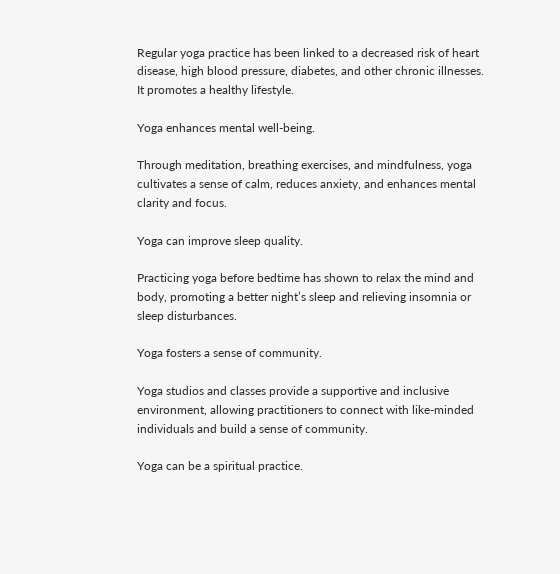Regular yoga practice has been linked to a decreased risk of heart disease, high blood pressure, diabetes, and other chronic illnesses. It promotes a healthy lifestyle.

Yoga enhances mental well-being.

Through meditation, breathing exercises, and mindfulness, yoga cultivates a sense of calm, reduces anxiety, and enhances mental clarity and focus.

Yoga can improve sleep quality.

Practicing yoga before bedtime has shown to relax the mind and body, promoting a better night’s sleep and relieving insomnia or sleep disturbances.

Yoga fosters a sense of community.

Yoga studios and classes provide a supportive and inclusive environment, allowing practitioners to connect with like-minded individuals and build a sense of community.

Yoga can be a spiritual practice.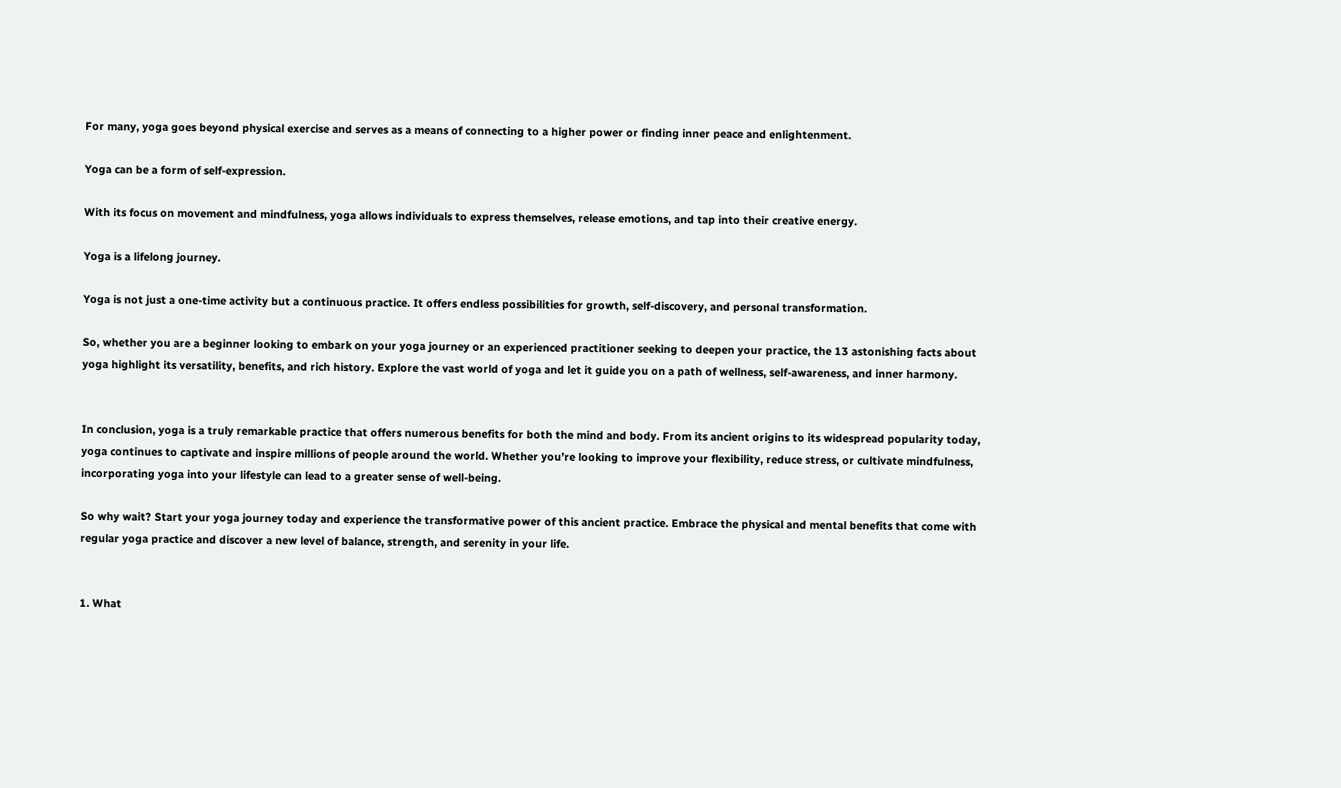For many, yoga goes beyond physical exercise and serves as a means of connecting to a higher power or finding inner peace and enlightenment.

Yoga can be a form of self-expression.

With its focus on movement and mindfulness, yoga allows individuals to express themselves, release emotions, and tap into their creative energy.

Yoga is a lifelong journey.

Yoga is not just a one-time activity but a continuous practice. It offers endless possibilities for growth, self-discovery, and personal transformation.

So, whether you are a beginner looking to embark on your yoga journey or an experienced practitioner seeking to deepen your practice, the 13 astonishing facts about yoga highlight its versatility, benefits, and rich history. Explore the vast world of yoga and let it guide you on a path of wellness, self-awareness, and inner harmony.


In conclusion, yoga is a truly remarkable practice that offers numerous benefits for both the mind and body. From its ancient origins to its widespread popularity today, yoga continues to captivate and inspire millions of people around the world. Whether you’re looking to improve your flexibility, reduce stress, or cultivate mindfulness, incorporating yoga into your lifestyle can lead to a greater sense of well-being.

So why wait? Start your yoga journey today and experience the transformative power of this ancient practice. Embrace the physical and mental benefits that come with regular yoga practice and discover a new level of balance, strength, and serenity in your life.


1. What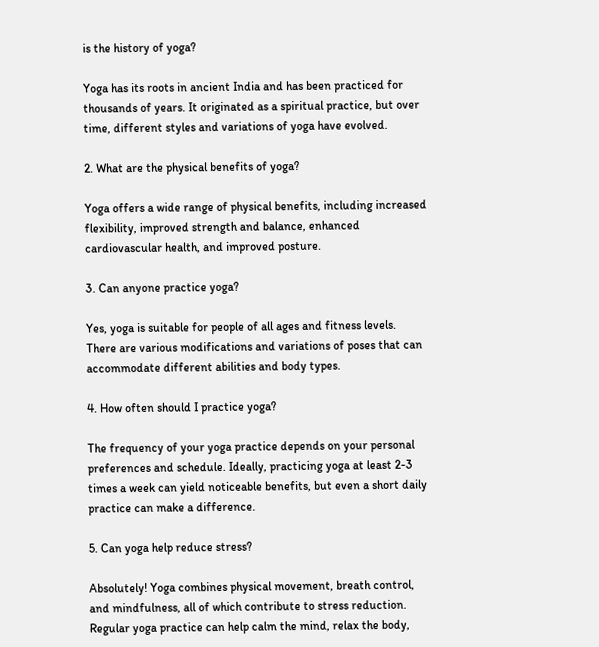is the history of yoga?

Yoga has its roots in ancient India and has been practiced for thousands of years. It originated as a spiritual practice, but over time, different styles and variations of yoga have evolved.

2. What are the physical benefits of yoga?

Yoga offers a wide range of physical benefits, including increased flexibility, improved strength and balance, enhanced cardiovascular health, and improved posture.

3. Can anyone practice yoga?

Yes, yoga is suitable for people of all ages and fitness levels. There are various modifications and variations of poses that can accommodate different abilities and body types.

4. How often should I practice yoga?

The frequency of your yoga practice depends on your personal preferences and schedule. Ideally, practicing yoga at least 2-3 times a week can yield noticeable benefits, but even a short daily practice can make a difference.

5. Can yoga help reduce stress?

Absolutely! Yoga combines physical movement, breath control, and mindfulness, all of which contribute to stress reduction. Regular yoga practice can help calm the mind, relax the body,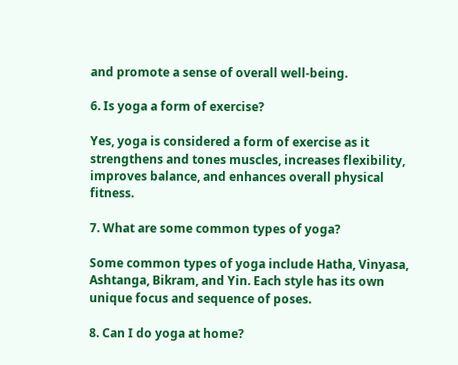and promote a sense of overall well-being.

6. Is yoga a form of exercise?

Yes, yoga is considered a form of exercise as it strengthens and tones muscles, increases flexibility, improves balance, and enhances overall physical fitness.

7. What are some common types of yoga?

Some common types of yoga include Hatha, Vinyasa, Ashtanga, Bikram, and Yin. Each style has its own unique focus and sequence of poses.

8. Can I do yoga at home?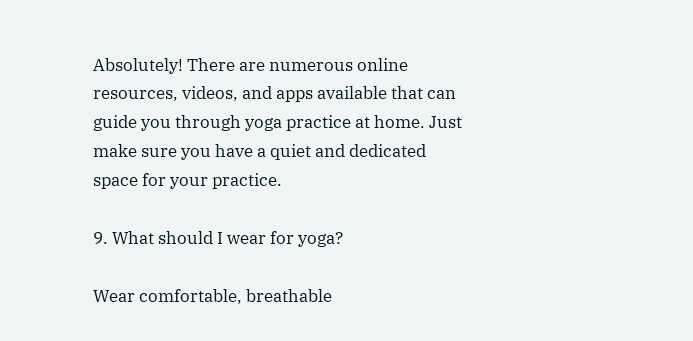Absolutely! There are numerous online resources, videos, and apps available that can guide you through yoga practice at home. Just make sure you have a quiet and dedicated space for your practice.

9. What should I wear for yoga?

Wear comfortable, breathable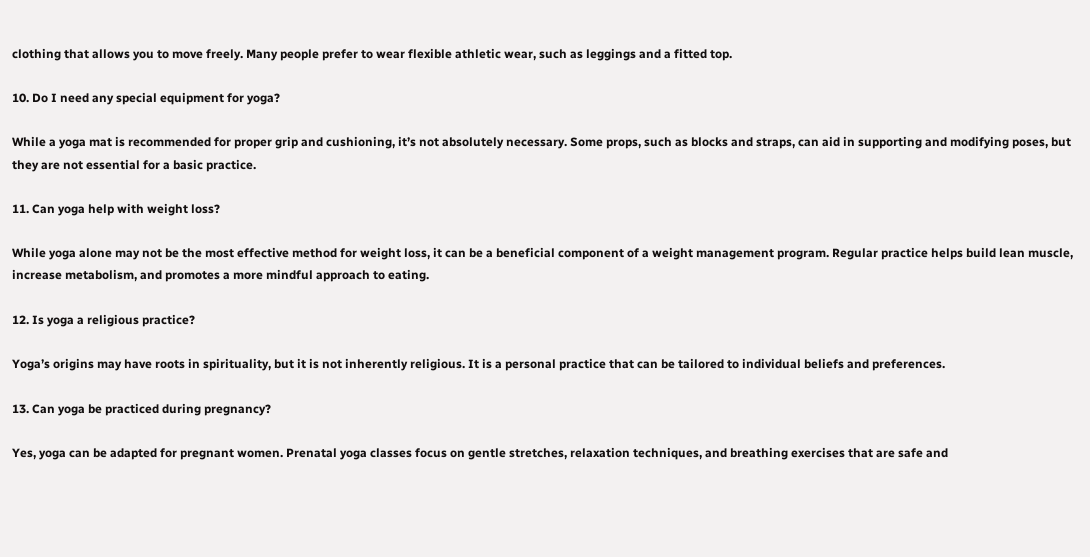clothing that allows you to move freely. Many people prefer to wear flexible athletic wear, such as leggings and a fitted top.

10. Do I need any special equipment for yoga?

While a yoga mat is recommended for proper grip and cushioning, it’s not absolutely necessary. Some props, such as blocks and straps, can aid in supporting and modifying poses, but they are not essential for a basic practice.

11. Can yoga help with weight loss?

While yoga alone may not be the most effective method for weight loss, it can be a beneficial component of a weight management program. Regular practice helps build lean muscle, increase metabolism, and promotes a more mindful approach to eating.

12. Is yoga a religious practice?

Yoga’s origins may have roots in spirituality, but it is not inherently religious. It is a personal practice that can be tailored to individual beliefs and preferences.

13. Can yoga be practiced during pregnancy?

Yes, yoga can be adapted for pregnant women. Prenatal yoga classes focus on gentle stretches, relaxation techniques, and breathing exercises that are safe and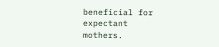beneficial for expectant mothers.